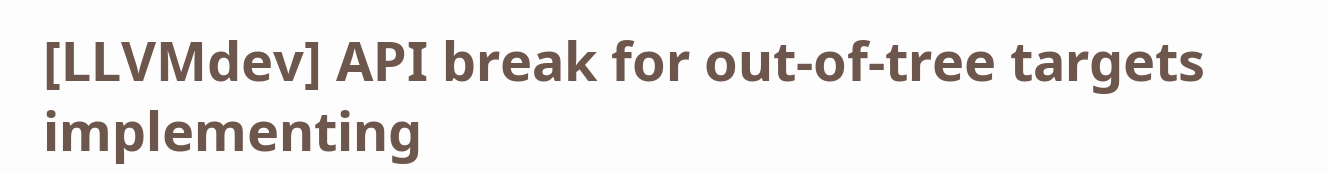[LLVMdev] API break for out-of-tree targets implementing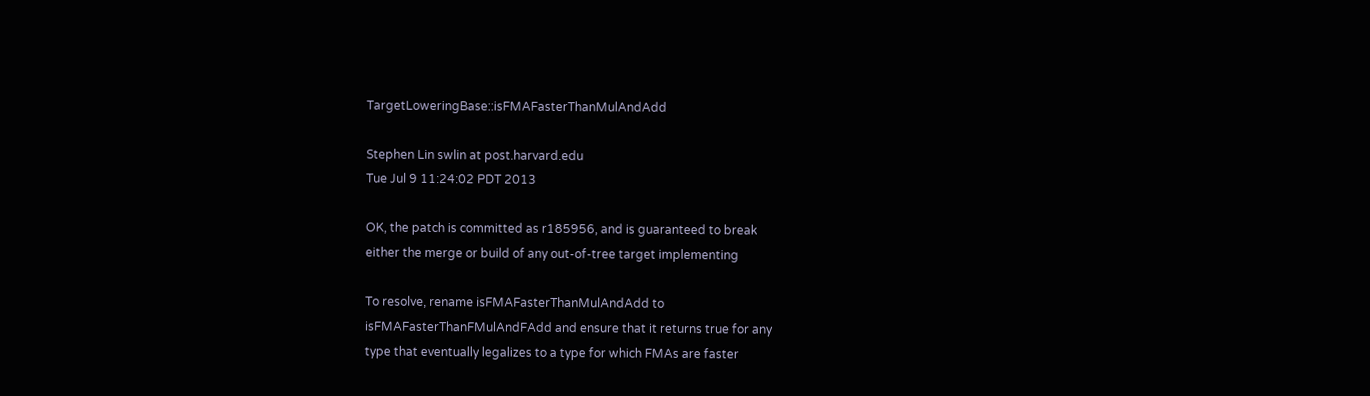TargetLoweringBase::isFMAFasterThanMulAndAdd

Stephen Lin swlin at post.harvard.edu
Tue Jul 9 11:24:02 PDT 2013

OK, the patch is committed as r185956, and is guaranteed to break
either the merge or build of any out-of-tree target implementing

To resolve, rename isFMAFasterThanMulAndAdd to
isFMAFasterThanFMulAndFAdd and ensure that it returns true for any
type that eventually legalizes to a type for which FMAs are faster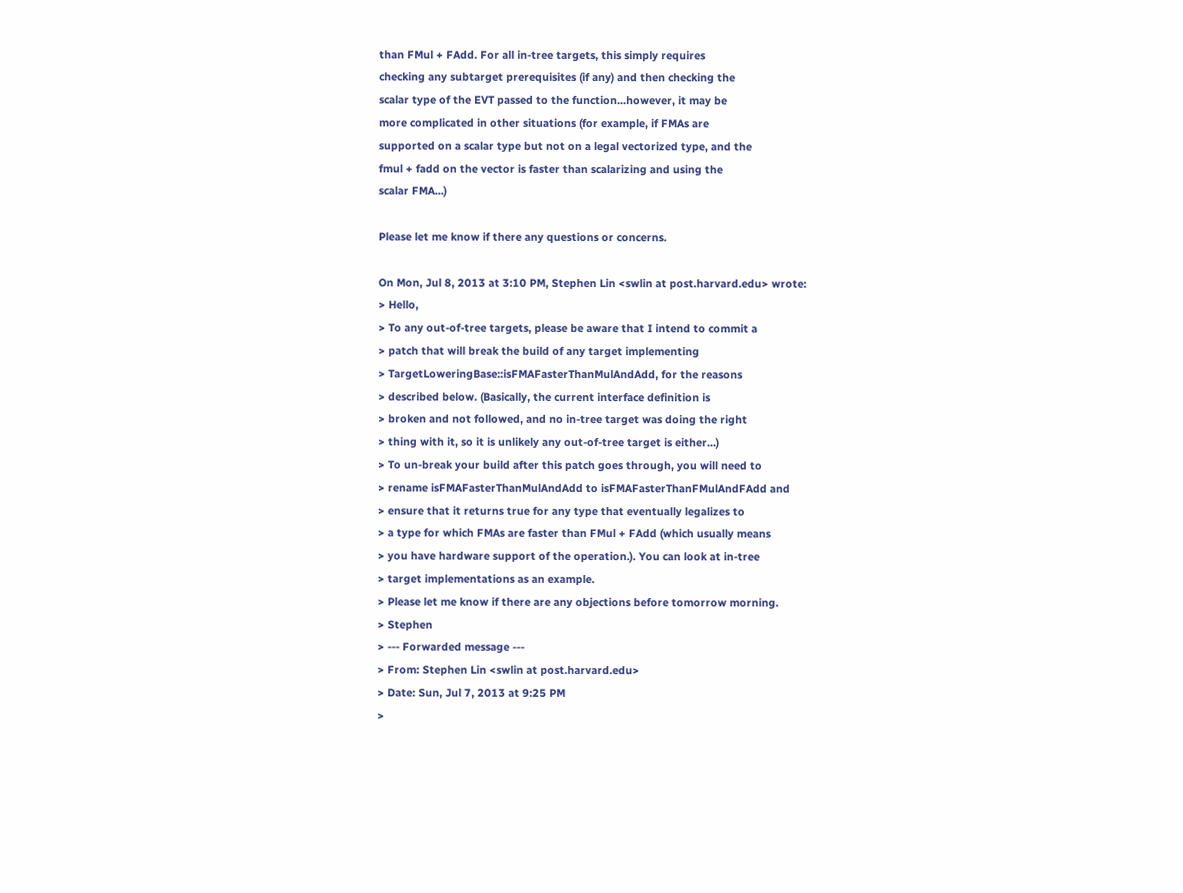than FMul + FAdd. For all in-tree targets, this simply requires
checking any subtarget prerequisites (if any) and then checking the
scalar type of the EVT passed to the function...however, it may be
more complicated in other situations (for example, if FMAs are
supported on a scalar type but not on a legal vectorized type, and the
fmul + fadd on the vector is faster than scalarizing and using the
scalar FMA...)

Please let me know if there any questions or concerns.

On Mon, Jul 8, 2013 at 3:10 PM, Stephen Lin <swlin at post.harvard.edu> wrote:
> Hello,
> To any out-of-tree targets, please be aware that I intend to commit a
> patch that will break the build of any target implementing
> TargetLoweringBase::isFMAFasterThanMulAndAdd, for the reasons
> described below. (Basically, the current interface definition is
> broken and not followed, and no in-tree target was doing the right
> thing with it, so it is unlikely any out-of-tree target is either...)
> To un-break your build after this patch goes through, you will need to
> rename isFMAFasterThanMulAndAdd to isFMAFasterThanFMulAndFAdd and
> ensure that it returns true for any type that eventually legalizes to
> a type for which FMAs are faster than FMul + FAdd (which usually means
> you have hardware support of the operation.). You can look at in-tree
> target implementations as an example.
> Please let me know if there are any objections before tomorrow morning.
> Stephen
> --- Forwarded message ---
> From: Stephen Lin <swlin at post.harvard.edu>
> Date: Sun, Jul 7, 2013 at 9:25 PM
>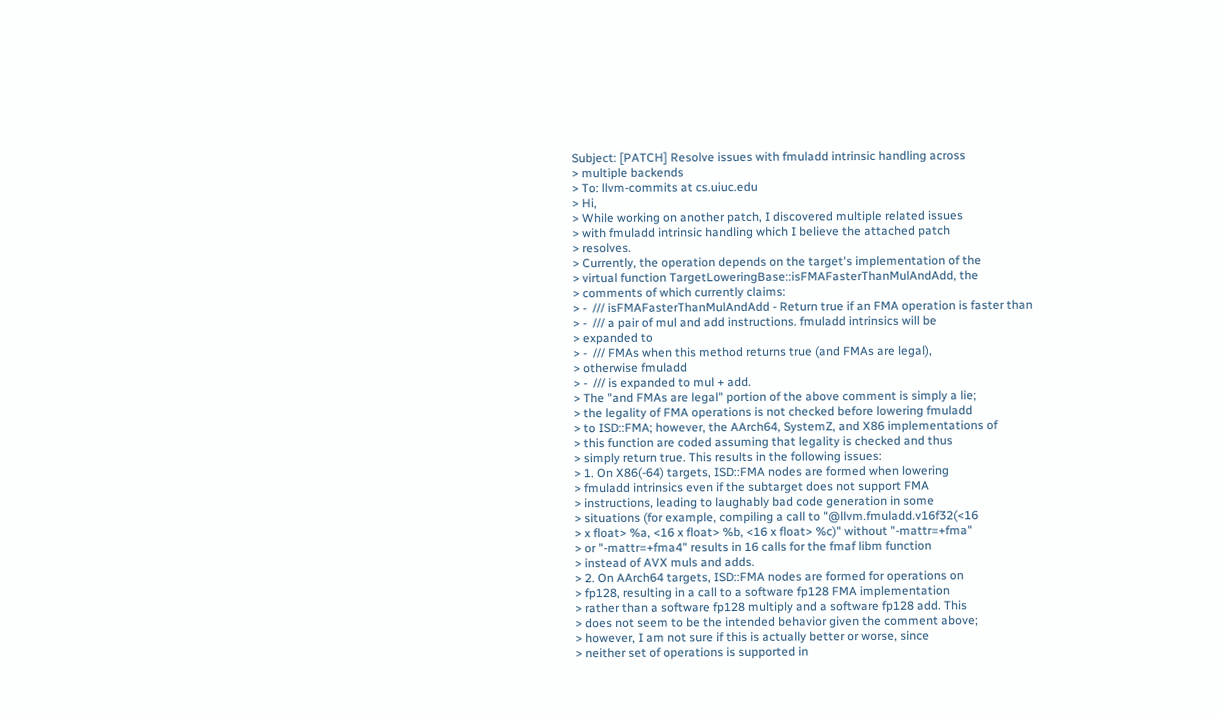Subject: [PATCH] Resolve issues with fmuladd intrinsic handling across
> multiple backends
> To: llvm-commits at cs.uiuc.edu
> Hi,
> While working on another patch, I discovered multiple related issues
> with fmuladd intrinsic handling which I believe the attached patch
> resolves.
> Currently, the operation depends on the target's implementation of the
> virtual function TargetLoweringBase::isFMAFasterThanMulAndAdd, the
> comments of which currently claims:
> -  /// isFMAFasterThanMulAndAdd - Return true if an FMA operation is faster than
> -  /// a pair of mul and add instructions. fmuladd intrinsics will be
> expanded to
> -  /// FMAs when this method returns true (and FMAs are legal),
> otherwise fmuladd
> -  /// is expanded to mul + add.
> The "and FMAs are legal" portion of the above comment is simply a lie;
> the legality of FMA operations is not checked before lowering fmuladd
> to ISD::FMA; however, the AArch64, SystemZ, and X86 implementations of
> this function are coded assuming that legality is checked and thus
> simply return true. This results in the following issues:
> 1. On X86(-64) targets, ISD::FMA nodes are formed when lowering
> fmuladd intrinsics even if the subtarget does not support FMA
> instructions, leading to laughably bad code generation in some
> situations (for example, compiling a call to "@llvm.fmuladd.v16f32(<16
> x float> %a, <16 x float> %b, <16 x float> %c)" without "-mattr=+fma"
> or "-mattr=+fma4" results in 16 calls for the fmaf libm function
> instead of AVX muls and adds.
> 2. On AArch64 targets, ISD::FMA nodes are formed for operations on
> fp128, resulting in a call to a software fp128 FMA implementation
> rather than a software fp128 multiply and a software fp128 add. This
> does not seem to be the intended behavior given the comment above;
> however, I am not sure if this is actually better or worse, since
> neither set of operations is supported in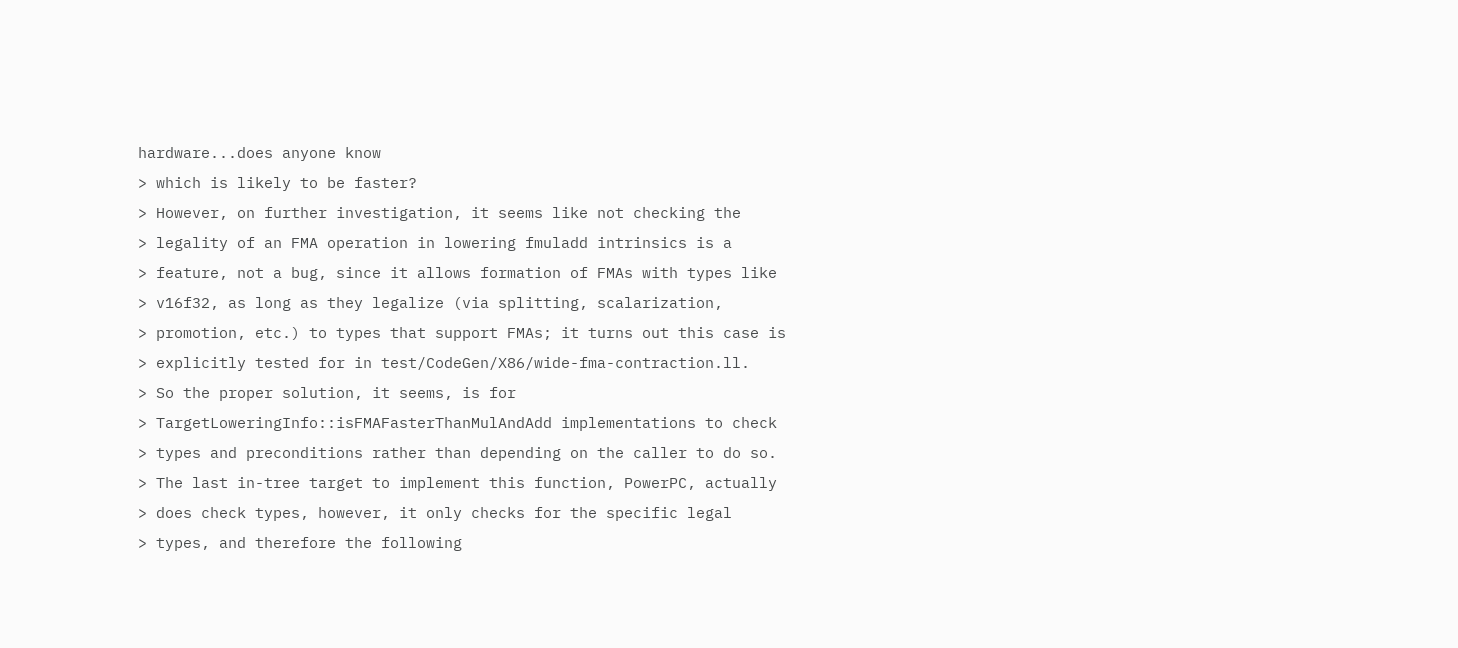hardware...does anyone know
> which is likely to be faster?
> However, on further investigation, it seems like not checking the
> legality of an FMA operation in lowering fmuladd intrinsics is a
> feature, not a bug, since it allows formation of FMAs with types like
> v16f32, as long as they legalize (via splitting, scalarization,
> promotion, etc.) to types that support FMAs; it turns out this case is
> explicitly tested for in test/CodeGen/X86/wide-fma-contraction.ll.
> So the proper solution, it seems, is for
> TargetLoweringInfo::isFMAFasterThanMulAndAdd implementations to check
> types and preconditions rather than depending on the caller to do so.
> The last in-tree target to implement this function, PowerPC, actually
> does check types, however, it only checks for the specific legal
> types, and therefore the following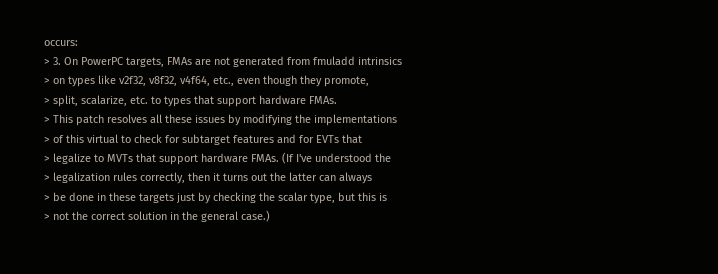occurs:
> 3. On PowerPC targets, FMAs are not generated from fmuladd intrinsics
> on types like v2f32, v8f32, v4f64, etc., even though they promote,
> split, scalarize, etc. to types that support hardware FMAs.
> This patch resolves all these issues by modifying the implementations
> of this virtual to check for subtarget features and for EVTs that
> legalize to MVTs that support hardware FMAs. (If I've understood the
> legalization rules correctly, then it turns out the latter can always
> be done in these targets just by checking the scalar type, but this is
> not the correct solution in the general case.)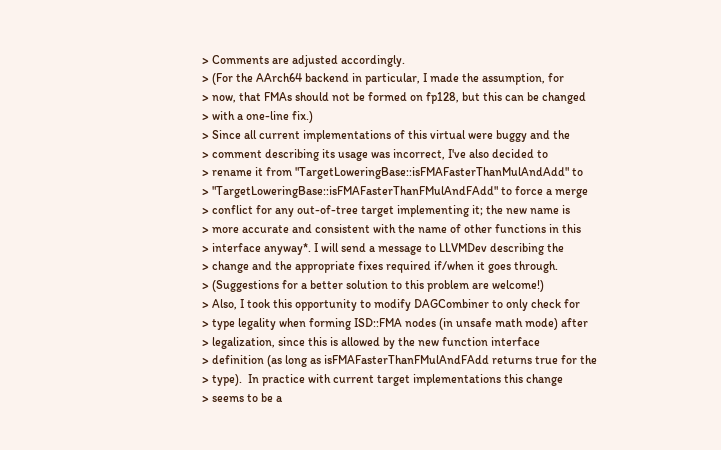> Comments are adjusted accordingly.
> (For the AArch64 backend in particular, I made the assumption, for
> now, that FMAs should not be formed on fp128, but this can be changed
> with a one-line fix.)
> Since all current implementations of this virtual were buggy and the
> comment describing its usage was incorrect, I've also decided to
> rename it from "TargetLoweringBase::isFMAFasterThanMulAndAdd" to
> "TargetLoweringBase::isFMAFasterThanFMulAndFAdd" to force a merge
> conflict for any out-of-tree target implementing it; the new name is
> more accurate and consistent with the name of other functions in this
> interface anyway*. I will send a message to LLVMDev describing the
> change and the appropriate fixes required if/when it goes through.
> (Suggestions for a better solution to this problem are welcome!)
> Also, I took this opportunity to modify DAGCombiner to only check for
> type legality when forming ISD::FMA nodes (in unsafe math mode) after
> legalization, since this is allowed by the new function interface
> definition (as long as isFMAFasterThanFMulAndFAdd returns true for the
> type).  In practice with current target implementations this change
> seems to be a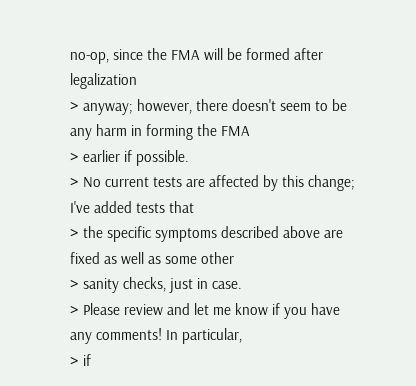no-op, since the FMA will be formed after legalization
> anyway; however, there doesn't seem to be any harm in forming the FMA
> earlier if possible.
> No current tests are affected by this change; I've added tests that
> the specific symptoms described above are fixed as well as some other
> sanity checks, just in case.
> Please review and let me know if you have any comments! In particular,
> if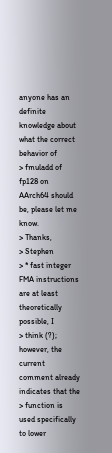anyone has an definite knowledge about what the correct behavior of
> fmuladd of fp128 on AArch64 should be, please let me know.
> Thanks,
> Stephen
> * fast integer FMA instructions are at least theoretically possible, I
> think (?); however, the current comment already indicates that the
> function is used specifically to lower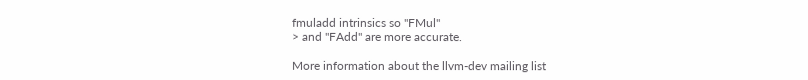fmuladd intrinsics so "FMul"
> and "FAdd" are more accurate.

More information about the llvm-dev mailing list